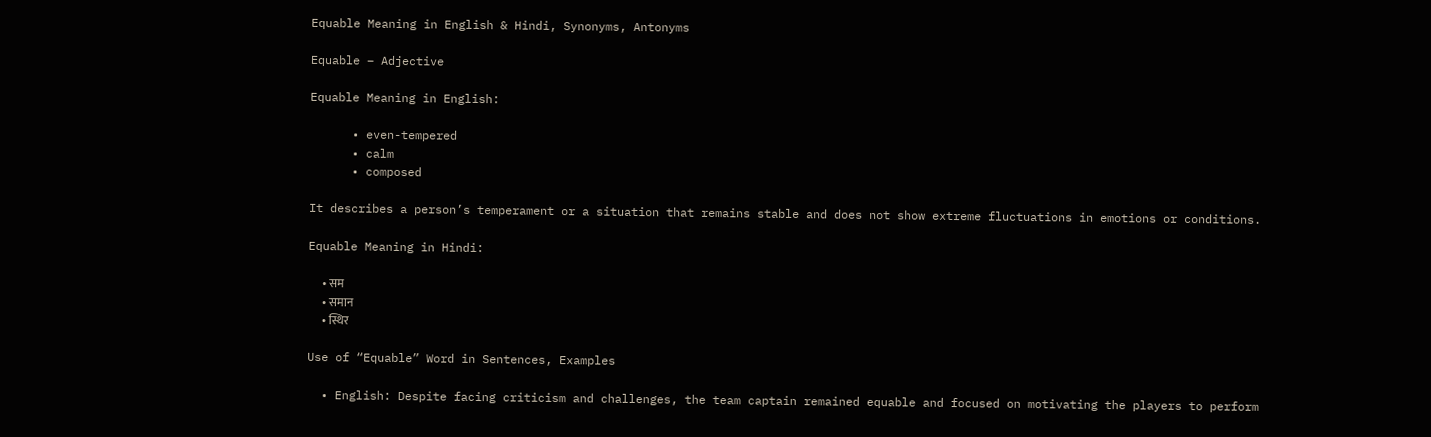Equable Meaning in English & Hindi, Synonyms, Antonyms

Equable – Adjective

Equable Meaning in English:

      • even-tempered
      • calm
      • composed

It describes a person’s temperament or a situation that remains stable and does not show extreme fluctuations in emotions or conditions.

Equable Meaning in Hindi:

      • सम
      • समान
      • स्थिर

Use of “Equable” Word in Sentences, Examples

  • English: Despite facing criticism and challenges, the team captain remained equable and focused on motivating the players to perform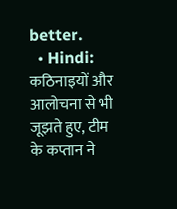better.
  • Hindi: कठिनाइयों और आलोचना से भी जूझते हुए, टीम के कप्तान ने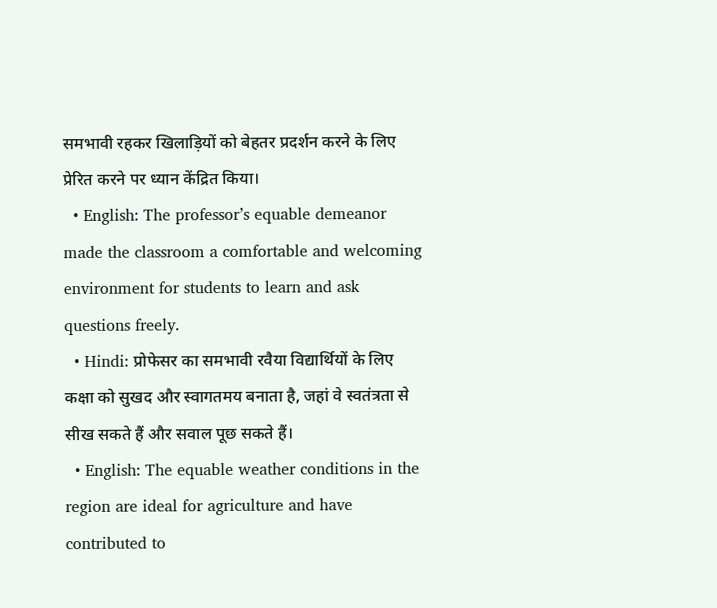समभावी रहकर खिलाड़ियों को बेहतर प्रदर्शन करने के लिए प्रेरित करने पर ध्यान केंद्रित किया।
  • English: The professor’s equable demeanor made the classroom a comfortable and welcoming environment for students to learn and ask questions freely.
  • Hindi: प्रोफेसर का समभावी रवैया विद्यार्थियों के लिए कक्षा को सुखद और स्वागतमय बनाता है, जहां वे स्वतंत्रता से सीख सकते हैं और सवाल पूछ सकते हैं।
  • English: The equable weather conditions in the region are ideal for agriculture and have contributed to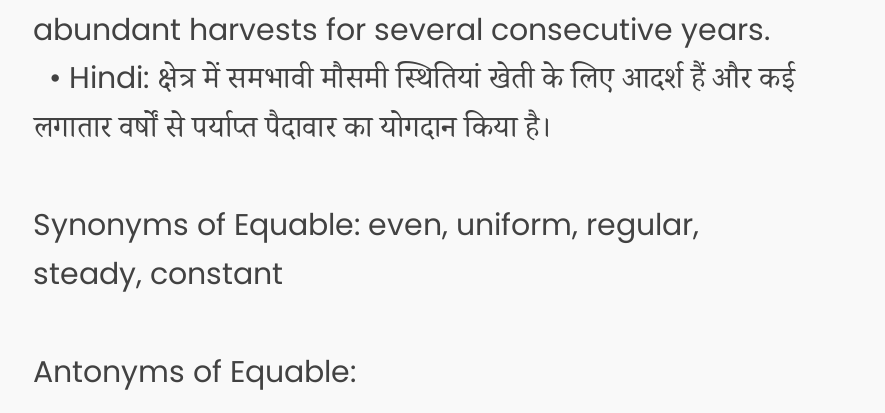abundant harvests for several consecutive years.
  • Hindi: क्षेत्र में समभावी मौसमी स्थितियां खेती के लिए आदर्श हैं और कई लगातार वर्षों से पर्याप्त पैदावार का योगदान किया है।

Synonyms of Equable: even, uniform, regular, steady, constant

Antonyms of Equable: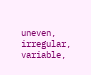uneven, irregular, variable,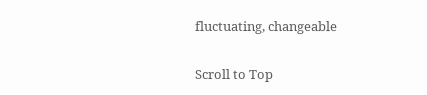fluctuating, changeable


Scroll to Top